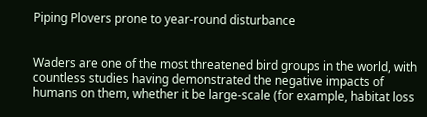Piping Plovers prone to year-round disturbance


Waders are one of the most threatened bird groups in the world, with countless studies having demonstrated the negative impacts of humans on them, whether it be large-scale (for example, habitat loss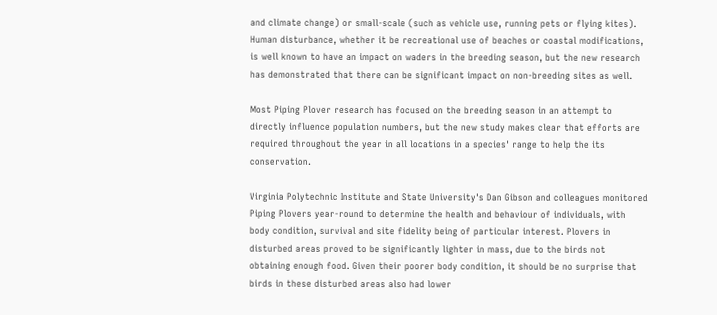and climate change) or small-scale (such as vehicle use, running pets or flying kites). Human disturbance, whether it be recreational use of beaches or coastal modifications, is well known to have an impact on waders in the breeding season, but the new research has demonstrated that there can be significant impact on non-breeding sites as well.

Most Piping Plover research has focused on the breeding season in an attempt to directly influence population numbers, but the new study makes clear that efforts are required throughout the year in all locations in a species' range to help the its conservation.

Virginia Polytechnic Institute and State University's Dan Gibson and colleagues monitored Piping Plovers year-round to determine the health and behaviour of individuals, with body condition, survival and site fidelity being of particular interest. Plovers in disturbed areas proved to be significantly lighter in mass, due to the birds not obtaining enough food. Given their poorer body condition, it should be no surprise that birds in these disturbed areas also had lower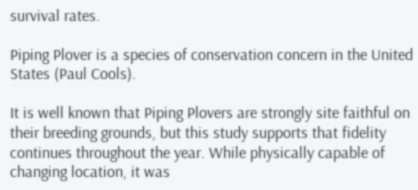survival rates.

Piping Plover is a species of conservation concern in the United States (Paul Cools).

It is well known that Piping Plovers are strongly site faithful on their breeding grounds, but this study supports that fidelity continues throughout the year. While physically capable of changing location, it was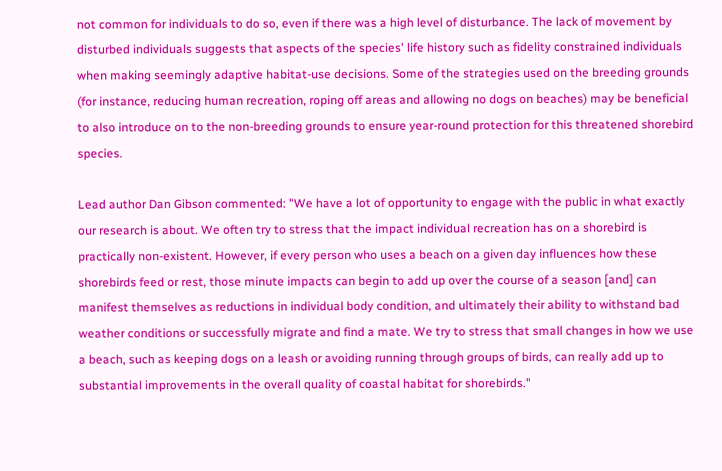not common for individuals to do so, even if there was a high level of disturbance. The lack of movement by disturbed individuals suggests that aspects of the species' life history such as fidelity constrained individuals when making seemingly adaptive habitat-use decisions. Some of the strategies used on the breeding grounds (for instance, reducing human recreation, roping off areas and allowing no dogs on beaches) may be beneficial to also introduce on to the non-breeding grounds to ensure year-round protection for this threatened shorebird species.

Lead author Dan Gibson commented: "We have a lot of opportunity to engage with the public in what exactly our research is about. We often try to stress that the impact individual recreation has on a shorebird is practically non-existent. However, if every person who uses a beach on a given day influences how these shorebirds feed or rest, those minute impacts can begin to add up over the course of a season [and] can manifest themselves as reductions in individual body condition, and ultimately their ability to withstand bad weather conditions or successfully migrate and find a mate. We try to stress that small changes in how we use a beach, such as keeping dogs on a leash or avoiding running through groups of birds, can really add up to substantial improvements in the overall quality of coastal habitat for shorebirds."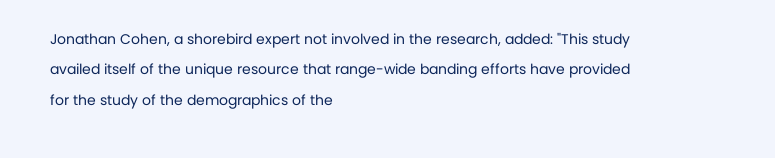Jonathan Cohen, a shorebird expert not involved in the research, added: "This study availed itself of the unique resource that range-wide banding efforts have provided for the study of the demographics of the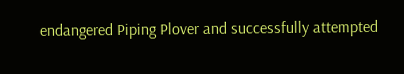endangered Piping Plover and successfully attempted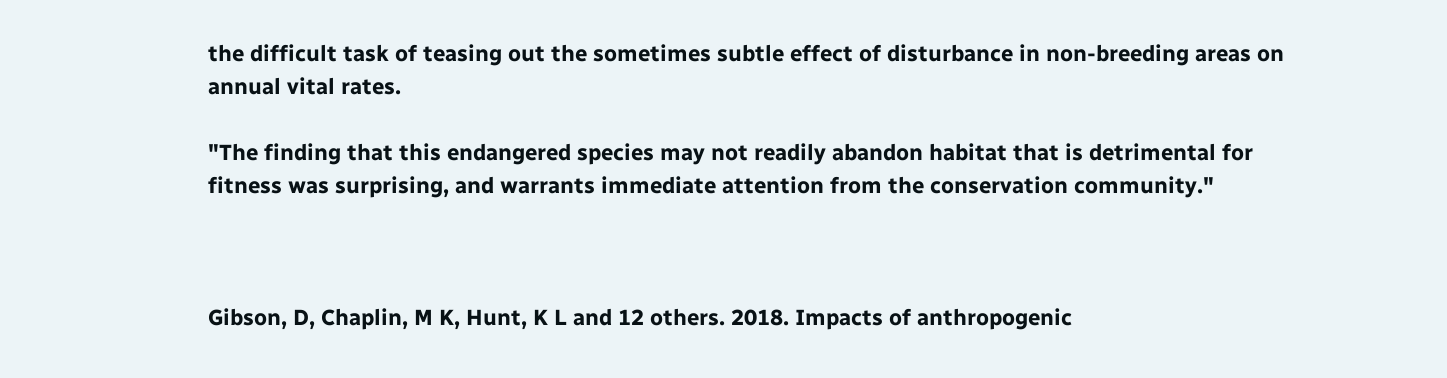the difficult task of teasing out the sometimes subtle effect of disturbance in non-breeding areas on annual vital rates.

"The finding that this endangered species may not readily abandon habitat that is detrimental for fitness was surprising, and warrants immediate attention from the conservation community."



Gibson, D, Chaplin, M K, Hunt, K L and 12 others. 2018. Impacts of anthropogenic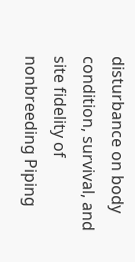disturbance on body condition, survival, and site fidelity of nonbreeding Piping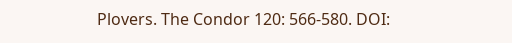Plovers. The Condor 120: 566-580. DOI: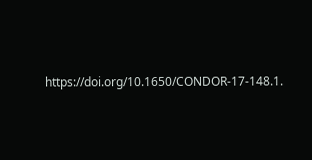https://doi.org/10.1650/CONDOR-17-148.1.